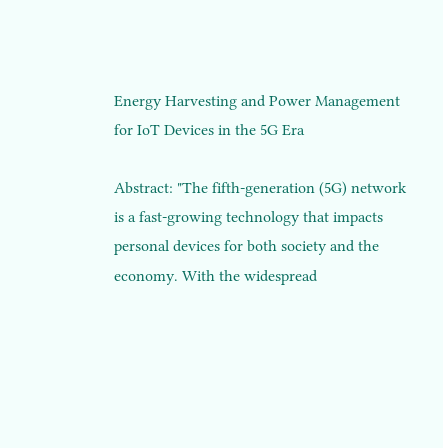Energy Harvesting and Power Management for IoT Devices in the 5G Era

Abstract: "The fifth-generation (5G) network is a fast-growing technology that impacts personal devices for both society and the economy. With the widespread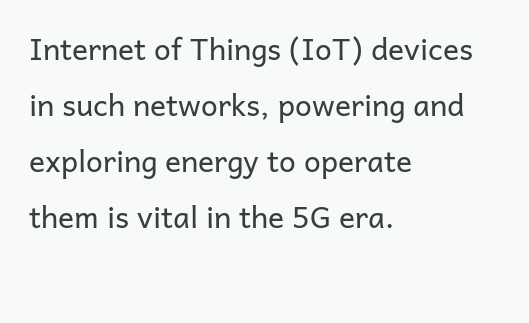Internet of Things (IoT) devices in such networks, powering and exploring energy to operate them is vital in the 5G era.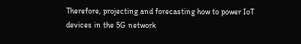Therefore, projecting and forecasting how to power IoT devices in the 5G network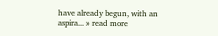have already begun, with an aspira... » read more